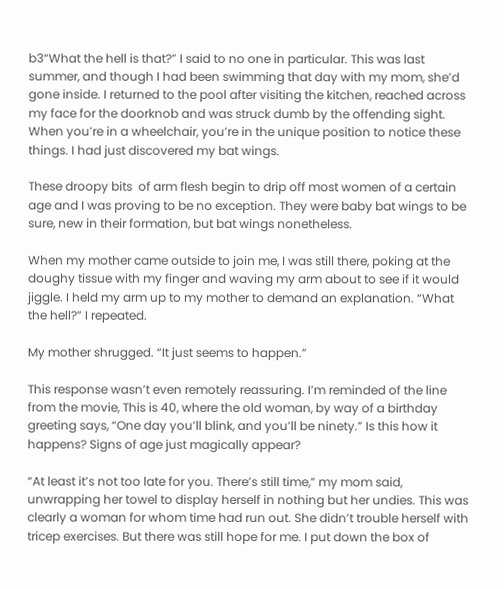b3“What the hell is that?” I said to no one in particular. This was last summer, and though I had been swimming that day with my mom, she’d gone inside. I returned to the pool after visiting the kitchen, reached across my face for the doorknob and was struck dumb by the offending sight. When you’re in a wheelchair, you’re in the unique position to notice these things. I had just discovered my bat wings.

These droopy bits  of arm flesh begin to drip off most women of a certain age and I was proving to be no exception. They were baby bat wings to be sure, new in their formation, but bat wings nonetheless.

When my mother came outside to join me, I was still there, poking at the doughy tissue with my finger and waving my arm about to see if it would jiggle. I held my arm up to my mother to demand an explanation. “What the hell?” I repeated.

My mother shrugged. “It just seems to happen.”

This response wasn’t even remotely reassuring. I’m reminded of the line from the movie, This is 40, where the old woman, by way of a birthday greeting says, “One day you’ll blink, and you’ll be ninety.” Is this how it happens? Signs of age just magically appear?

“At least it’s not too late for you. There’s still time,” my mom said, unwrapping her towel to display herself in nothing but her undies. This was clearly a woman for whom time had run out. She didn’t trouble herself with tricep exercises. But there was still hope for me. I put down the box of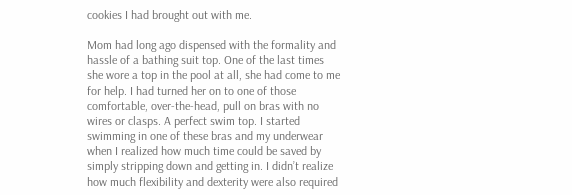cookies I had brought out with me.

Mom had long ago dispensed with the formality and hassle of a bathing suit top. One of the last times she wore a top in the pool at all, she had come to me for help. I had turned her on to one of those comfortable, over-the-head, pull on bras with no wires or clasps. A perfect swim top. I started swimming in one of these bras and my underwear when I realized how much time could be saved by simply stripping down and getting in. I didn’t realize how much flexibility and dexterity were also required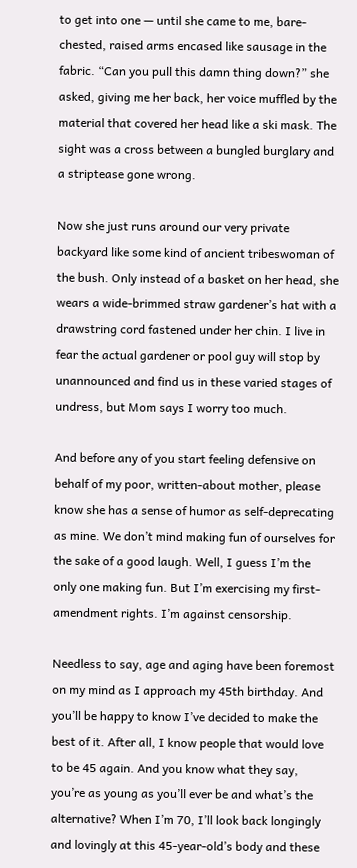to get into one — until she came to me, bare-chested, raised arms encased like sausage in the fabric. “Can you pull this damn thing down?” she asked, giving me her back, her voice muffled by the material that covered her head like a ski mask. The sight was a cross between a bungled burglary and a striptease gone wrong.

Now she just runs around our very private backyard like some kind of ancient tribeswoman of the bush. Only instead of a basket on her head, she wears a wide-brimmed straw gardener’s hat with a drawstring cord fastened under her chin. I live in fear the actual gardener or pool guy will stop by unannounced and find us in these varied stages of undress, but Mom says I worry too much.

And before any of you start feeling defensive on behalf of my poor, written-about mother, please know she has a sense of humor as self-deprecating as mine. We don’t mind making fun of ourselves for the sake of a good laugh. Well, I guess I’m the only one making fun. But I’m exercising my first-amendment rights. I’m against censorship.

Needless to say, age and aging have been foremost on my mind as I approach my 45th birthday. And you’ll be happy to know I’ve decided to make the best of it. After all, I know people that would love to be 45 again. And you know what they say, you’re as young as you’ll ever be and what’s the alternative? When I’m 70, I’ll look back longingly and lovingly at this 45-year-old’s body and these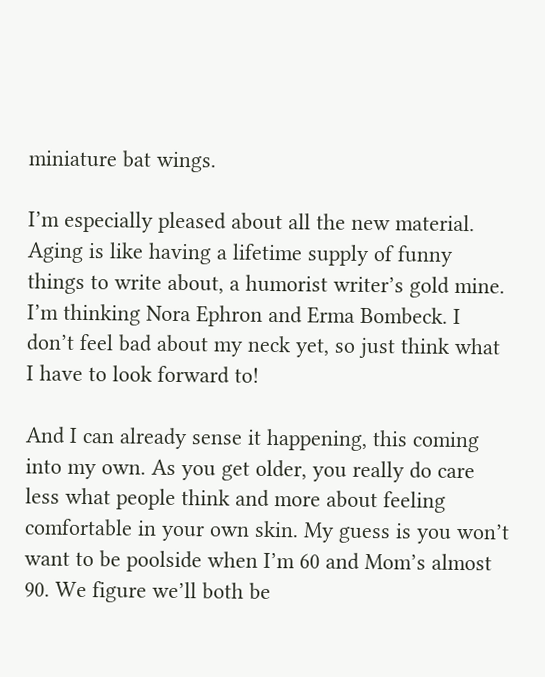miniature bat wings.

I’m especially pleased about all the new material. Aging is like having a lifetime supply of funny things to write about, a humorist writer’s gold mine. I’m thinking Nora Ephron and Erma Bombeck. I don’t feel bad about my neck yet, so just think what I have to look forward to!

And I can already sense it happening, this coming into my own. As you get older, you really do care less what people think and more about feeling comfortable in your own skin. My guess is you won’t want to be poolside when I’m 60 and Mom’s almost 90. We figure we’ll both be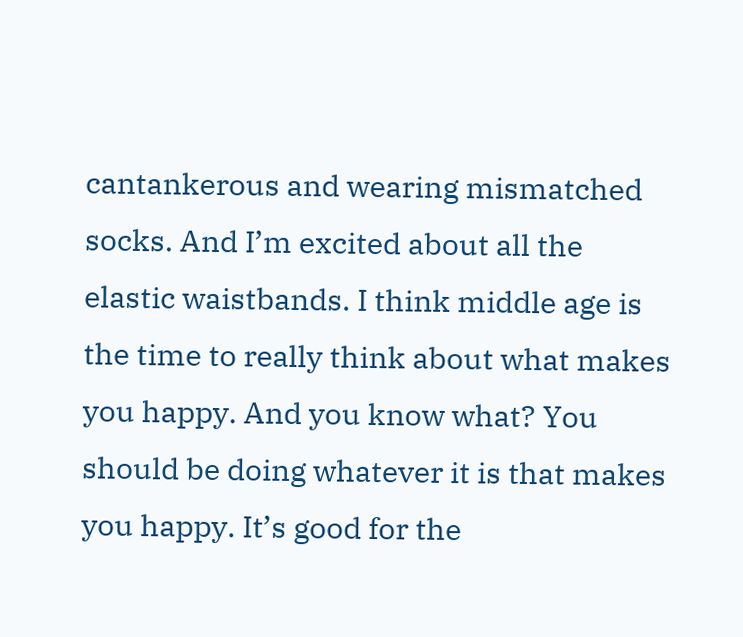cantankerous and wearing mismatched socks. And I’m excited about all the elastic waistbands. I think middle age is the time to really think about what makes you happy. And you know what? You should be doing whatever it is that makes you happy. It’s good for the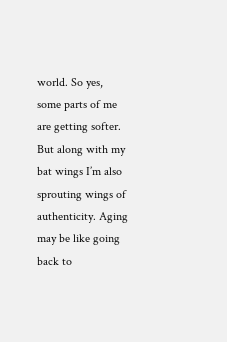world. So yes, some parts of me are getting softer. But along with my bat wings I’m also sprouting wings of authenticity. Aging may be like going back to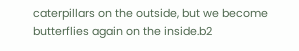caterpillars on the outside, but we become butterflies again on the inside.b2